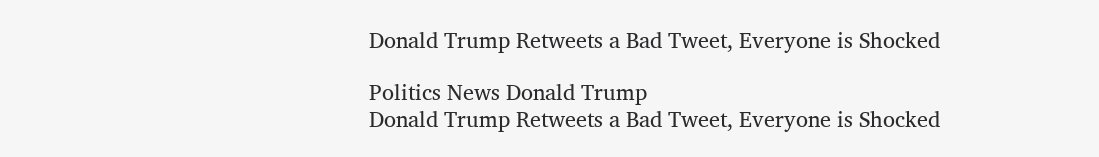Donald Trump Retweets a Bad Tweet, Everyone is Shocked

Politics News Donald Trump
Donald Trump Retweets a Bad Tweet, Everyone is Shocked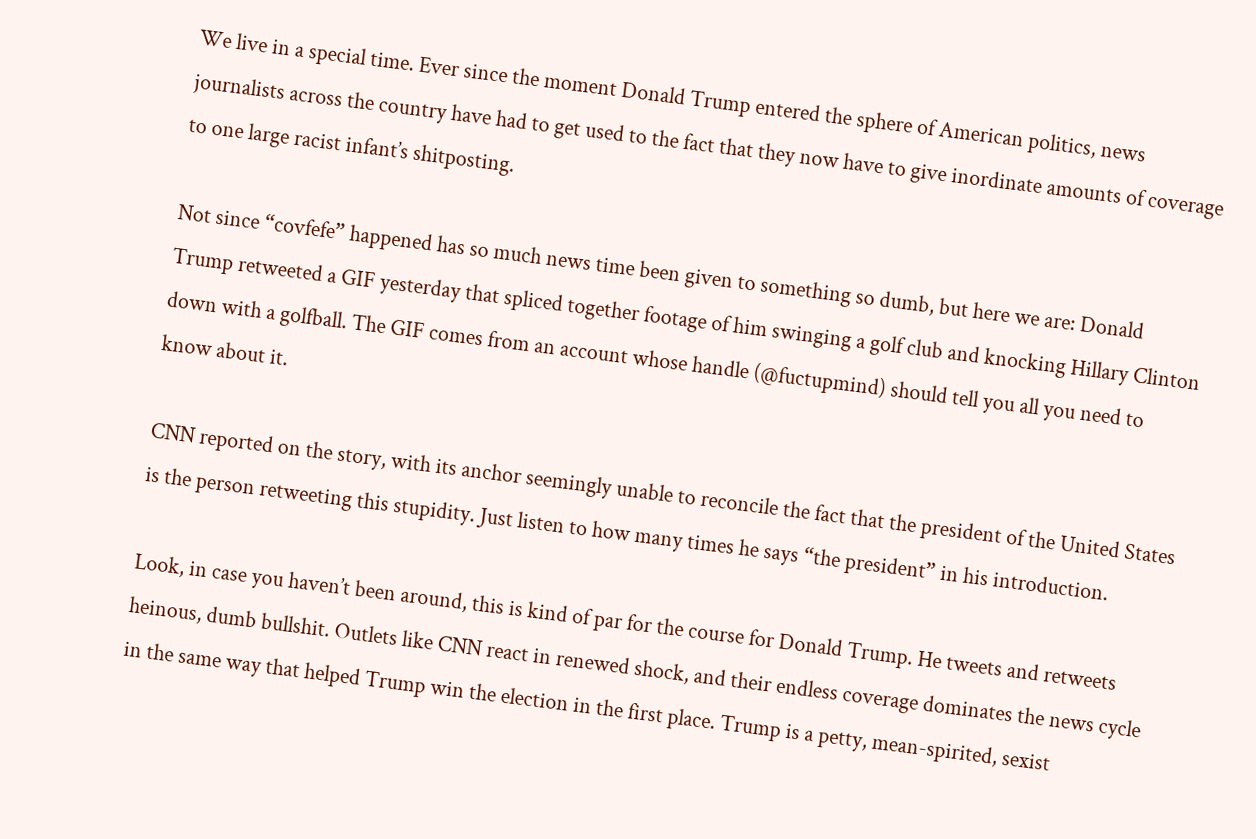We live in a special time. Ever since the moment Donald Trump entered the sphere of American politics, news journalists across the country have had to get used to the fact that they now have to give inordinate amounts of coverage to one large racist infant’s shitposting.

Not since “covfefe” happened has so much news time been given to something so dumb, but here we are: Donald Trump retweeted a GIF yesterday that spliced together footage of him swinging a golf club and knocking Hillary Clinton down with a golfball. The GIF comes from an account whose handle (@fuctupmind) should tell you all you need to know about it.

CNN reported on the story, with its anchor seemingly unable to reconcile the fact that the president of the United States is the person retweeting this stupidity. Just listen to how many times he says “the president” in his introduction.

Look, in case you haven’t been around, this is kind of par for the course for Donald Trump. He tweets and retweets heinous, dumb bullshit. Outlets like CNN react in renewed shock, and their endless coverage dominates the news cycle in the same way that helped Trump win the election in the first place. Trump is a petty, mean-spirited, sexist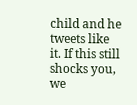child and he tweets like it. If this still shocks you, we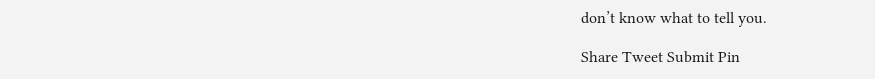don’t know what to tell you.

Share Tweet Submit Pin